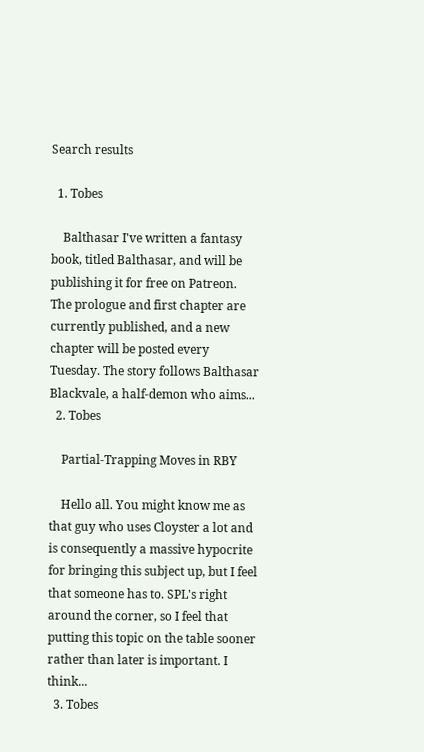Search results

  1. Tobes

    Balthasar I've written a fantasy book, titled Balthasar, and will be publishing it for free on Patreon. The prologue and first chapter are currently published, and a new chapter will be posted every Tuesday. The story follows Balthasar Blackvale, a half-demon who aims...
  2. Tobes

    Partial-Trapping Moves in RBY

    Hello all. You might know me as that guy who uses Cloyster a lot and is consequently a massive hypocrite for bringing this subject up, but I feel that someone has to. SPL's right around the corner, so I feel that putting this topic on the table sooner rather than later is important. I think...
  3. Tobes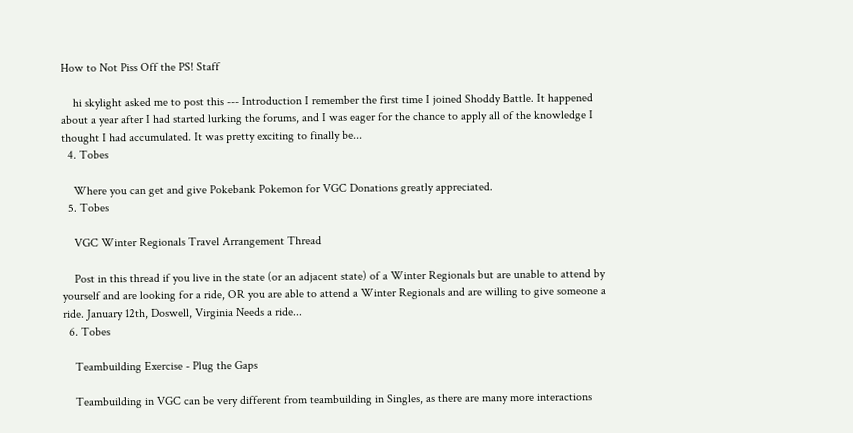How to Not Piss Off the PS! Staff

    hi skylight asked me to post this --- Introduction I remember the first time I joined Shoddy Battle. It happened about a year after I had started lurking the forums, and I was eager for the chance to apply all of the knowledge I thought I had accumulated. It was pretty exciting to finally be...
  4. Tobes

    Where you can get and give Pokebank Pokemon for VGC Donations greatly appreciated.
  5. Tobes

    VGC Winter Regionals Travel Arrangement Thread

    Post in this thread if you live in the state (or an adjacent state) of a Winter Regionals but are unable to attend by yourself and are looking for a ride, OR you are able to attend a Winter Regionals and are willing to give someone a ride. January 12th, Doswell, Virginia Needs a ride...
  6. Tobes

    Teambuilding Exercise - Plug the Gaps

    Teambuilding in VGC can be very different from teambuilding in Singles, as there are many more interactions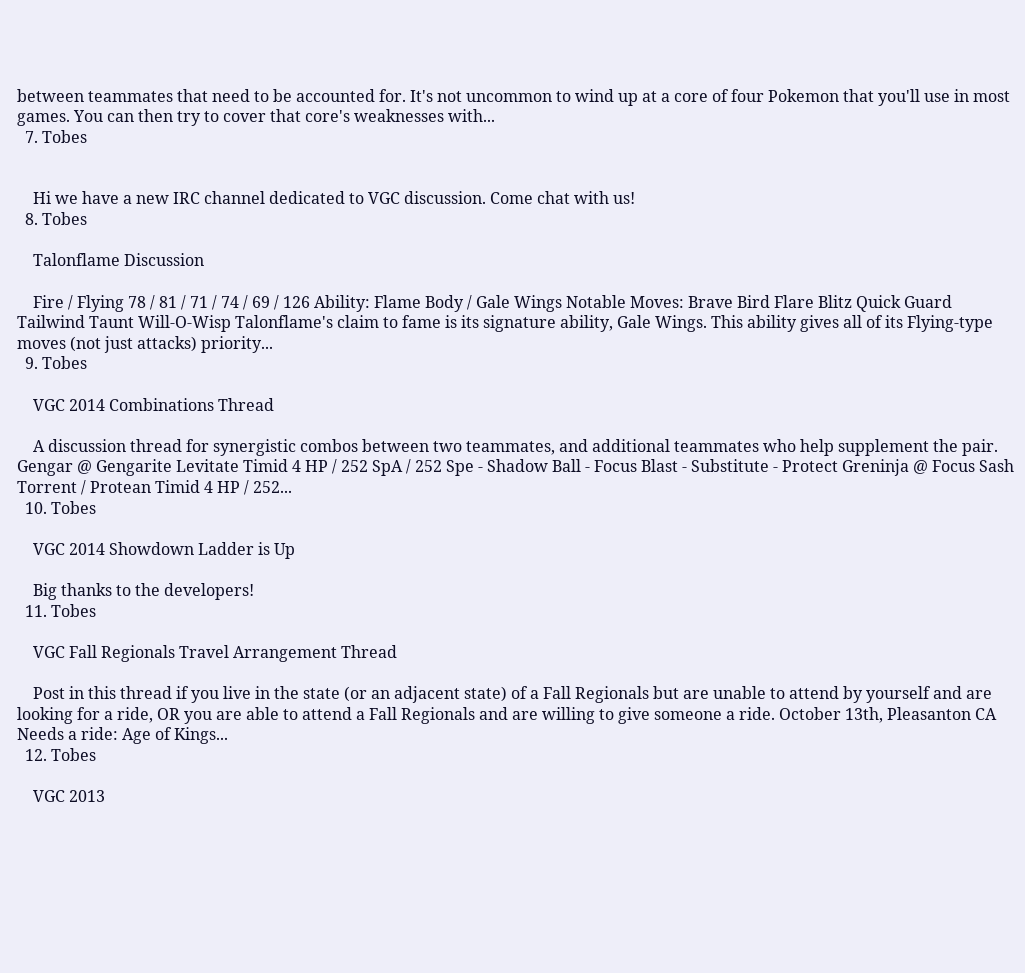between teammates that need to be accounted for. It's not uncommon to wind up at a core of four Pokemon that you'll use in most games. You can then try to cover that core's weaknesses with...
  7. Tobes


    Hi we have a new IRC channel dedicated to VGC discussion. Come chat with us!
  8. Tobes

    Talonflame Discussion

    Fire / Flying 78 / 81 / 71 / 74 / 69 / 126 Ability: Flame Body / Gale Wings Notable Moves: Brave Bird Flare Blitz Quick Guard Tailwind Taunt Will-O-Wisp Talonflame's claim to fame is its signature ability, Gale Wings. This ability gives all of its Flying-type moves (not just attacks) priority...
  9. Tobes

    VGC 2014 Combinations Thread

    A discussion thread for synergistic combos between two teammates, and additional teammates who help supplement the pair. Gengar @ Gengarite Levitate Timid 4 HP / 252 SpA / 252 Spe - Shadow Ball - Focus Blast - Substitute - Protect Greninja @ Focus Sash Torrent / Protean Timid 4 HP / 252...
  10. Tobes

    VGC 2014 Showdown Ladder is Up

    Big thanks to the developers!
  11. Tobes

    VGC Fall Regionals Travel Arrangement Thread

    Post in this thread if you live in the state (or an adjacent state) of a Fall Regionals but are unable to attend by yourself and are looking for a ride, OR you are able to attend a Fall Regionals and are willing to give someone a ride. October 13th, Pleasanton CA Needs a ride: Age of Kings...
  12. Tobes

    VGC 2013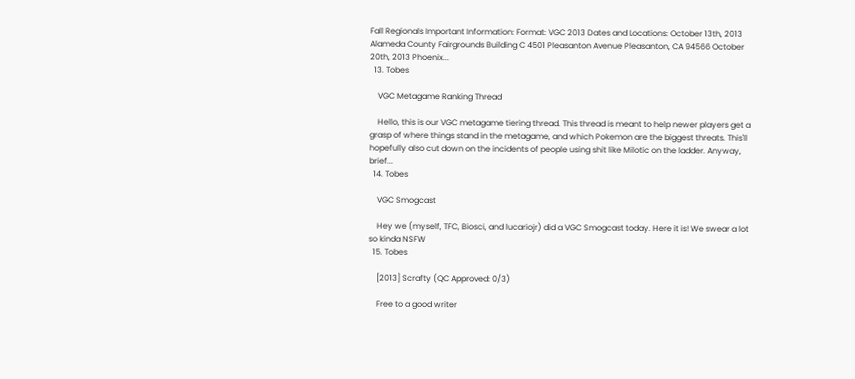Fall Regionals Important Information: Format: VGC 2013 Dates and Locations: October 13th, 2013 Alameda County Fairgrounds Building C 4501 Pleasanton Avenue Pleasanton, CA 94566 October 20th, 2013 Phoenix...
  13. Tobes

    VGC Metagame Ranking Thread

    Hello, this is our VGC metagame tiering thread. This thread is meant to help newer players get a grasp of where things stand in the metagame, and which Pokemon are the biggest threats. This'll hopefully also cut down on the incidents of people using shit like Milotic on the ladder. Anyway, brief...
  14. Tobes

    VGC Smogcast

    Hey we (myself, TFC, Biosci, and lucariojr) did a VGC Smogcast today. Here it is! We swear a lot so kinda NSFW
  15. Tobes

    [2013] Scrafty (QC Approved: 0/3)

    Free to a good writer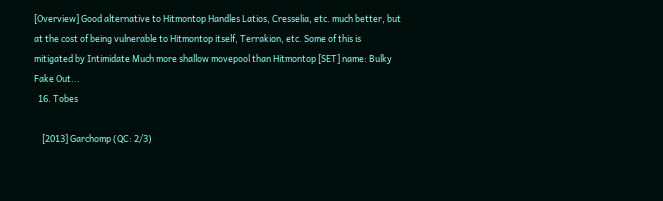[Overview] Good alternative to Hitmontop Handles Latios, Cresselia, etc. much better, but at the cost of being vulnerable to Hitmontop itself, Terrakion, etc. Some of this is mitigated by Intimidate Much more shallow movepool than Hitmontop [SET] name: Bulky Fake Out...
  16. Tobes

    [2013] Garchomp (QC: 2/3)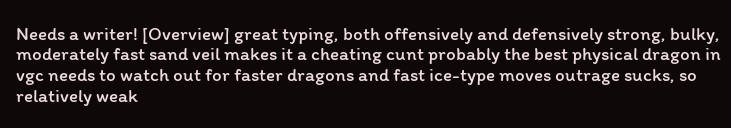Needs a writer! [Overview] great typing, both offensively and defensively strong, bulky, moderately fast sand veil makes it a cheating cunt probably the best physical dragon in vgc needs to watch out for faster dragons and fast ice-type moves outrage sucks, so relatively weak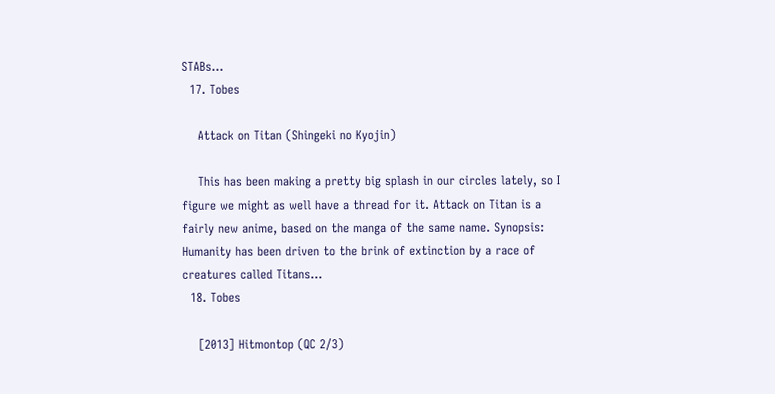STABs...
  17. Tobes

    Attack on Titan (Shingeki no Kyojin)

    This has been making a pretty big splash in our circles lately, so I figure we might as well have a thread for it. Attack on Titan is a fairly new anime, based on the manga of the same name. Synopsis: Humanity has been driven to the brink of extinction by a race of creatures called Titans...
  18. Tobes

    [2013] Hitmontop (QC 2/3)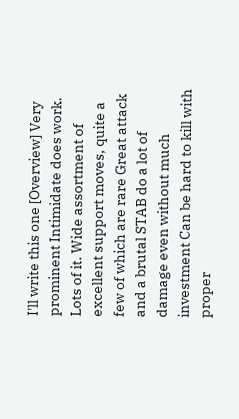I'll write this one [Overview] Very prominent Intimidate does work. Lots of it. Wide assortment of excellent support moves, quite a few of which are rare Great attack and a brutal STAB do a lot of damage even without much investment Can be hard to kill with proper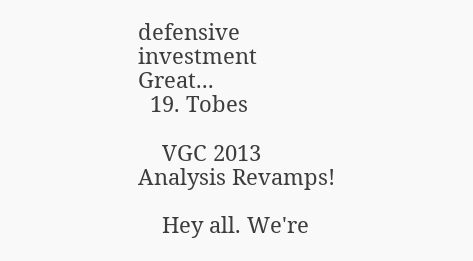defensive investment Great...
  19. Tobes

    VGC 2013 Analysis Revamps!

    Hey all. We're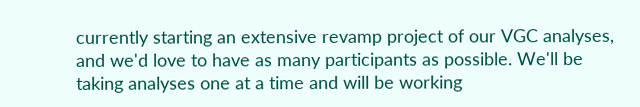currently starting an extensive revamp project of our VGC analyses, and we'd love to have as many participants as possible. We'll be taking analyses one at a time and will be working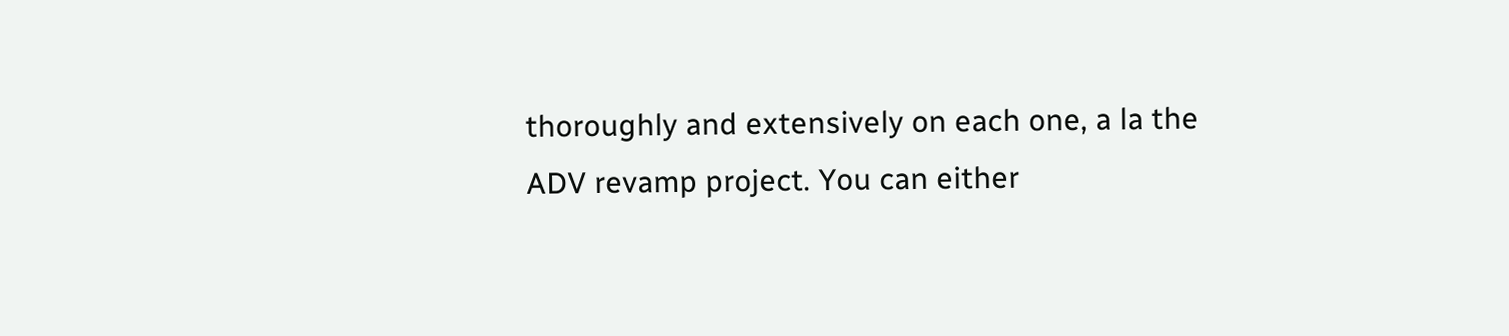thoroughly and extensively on each one, a la the ADV revamp project. You can either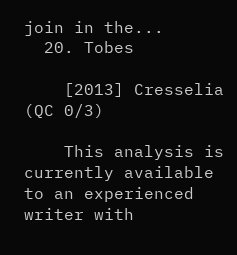join in the...
  20. Tobes

    [2013] Cresselia (QC 0/3)

    This analysis is currently available to an experienced writer with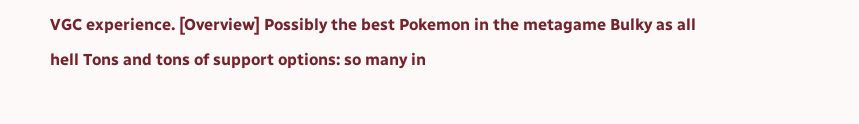VGC experience. [Overview] Possibly the best Pokemon in the metagame Bulky as all hell Tons and tons of support options: so many in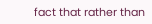fact that rather than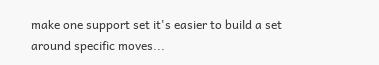make one support set it's easier to build a set around specific moves...